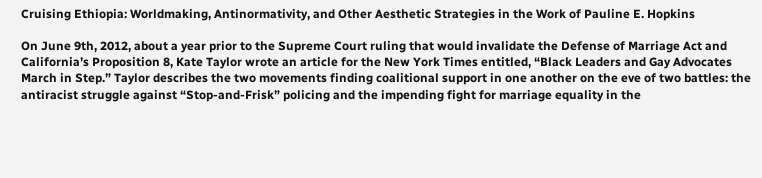Cruising Ethiopia: Worldmaking, Antinormativity, and Other Aesthetic Strategies in the Work of Pauline E. Hopkins

On June 9th, 2012, about a year prior to the Supreme Court ruling that would invalidate the Defense of Marriage Act and California’s Proposition 8, Kate Taylor wrote an article for the New York Times entitled, “Black Leaders and Gay Advocates March in Step.” Taylor describes the two movements finding coalitional support in one another on the eve of two battles: the antiracist struggle against “Stop-and-Frisk” policing and the impending fight for marriage equality in the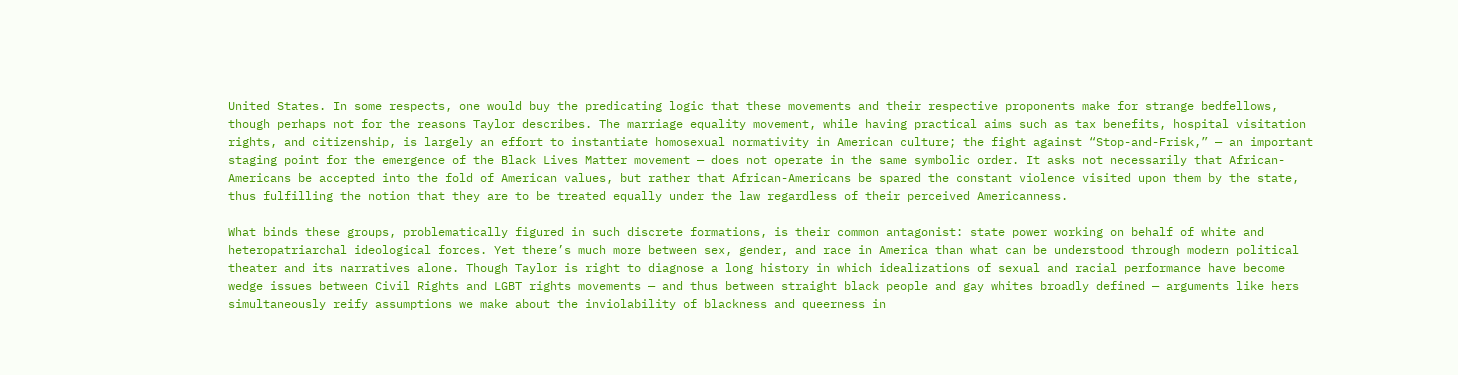United States. In some respects, one would buy the predicating logic that these movements and their respective proponents make for strange bedfellows, though perhaps not for the reasons Taylor describes. The marriage equality movement, while having practical aims such as tax benefits, hospital visitation rights, and citizenship, is largely an effort to instantiate homosexual normativity in American culture; the fight against “Stop-and-Frisk,” — an important staging point for the emergence of the Black Lives Matter movement — does not operate in the same symbolic order. It asks not necessarily that African-Americans be accepted into the fold of American values, but rather that African-Americans be spared the constant violence visited upon them by the state, thus fulfilling the notion that they are to be treated equally under the law regardless of their perceived Americanness.

What binds these groups, problematically figured in such discrete formations, is their common antagonist: state power working on behalf of white and heteropatriarchal ideological forces. Yet there’s much more between sex, gender, and race in America than what can be understood through modern political theater and its narratives alone. Though Taylor is right to diagnose a long history in which idealizations of sexual and racial performance have become wedge issues between Civil Rights and LGBT rights movements — and thus between straight black people and gay whites broadly defined — arguments like hers simultaneously reify assumptions we make about the inviolability of blackness and queerness in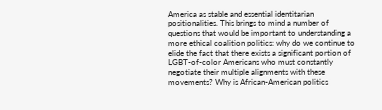America as stable and essential identitarian positionalities. This brings to mind a number of questions that would be important to understanding a more ethical coalition politics: why do we continue to elide the fact that there exists a significant portion of LGBT-of-color Americans who must constantly negotiate their multiple alignments with these movements? Why is African-American politics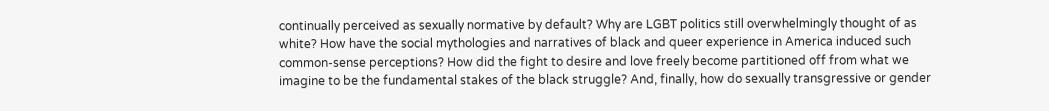continually perceived as sexually normative by default? Why are LGBT politics still overwhelmingly thought of as white? How have the social mythologies and narratives of black and queer experience in America induced such common-sense perceptions? How did the fight to desire and love freely become partitioned off from what we imagine to be the fundamental stakes of the black struggle? And, finally, how do sexually transgressive or gender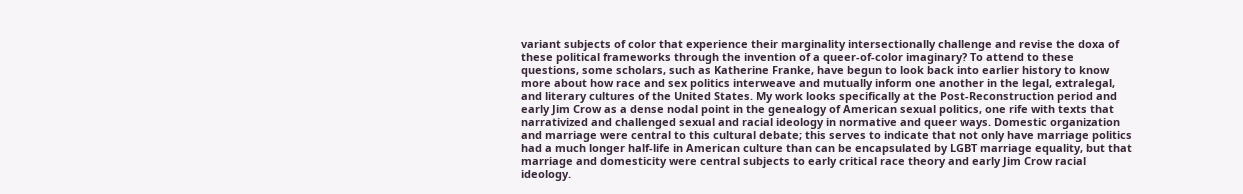variant subjects of color that experience their marginality intersectionally challenge and revise the doxa of these political frameworks through the invention of a queer-of-color imaginary? To attend to these questions, some scholars, such as Katherine Franke, have begun to look back into earlier history to know more about how race and sex politics interweave and mutually inform one another in the legal, extralegal, and literary cultures of the United States. My work looks specifically at the Post-Reconstruction period and early Jim Crow as a dense nodal point in the genealogy of American sexual politics, one rife with texts that narrativized and challenged sexual and racial ideology in normative and queer ways. Domestic organization and marriage were central to this cultural debate; this serves to indicate that not only have marriage politics had a much longer half-life in American culture than can be encapsulated by LGBT marriage equality, but that marriage and domesticity were central subjects to early critical race theory and early Jim Crow racial ideology.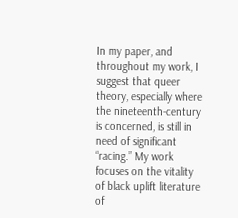In my paper, and throughout my work, I suggest that queer theory, especially where the nineteenth-century is concerned, is still in need of significant “racing.” My work focuses on the vitality of black uplift literature of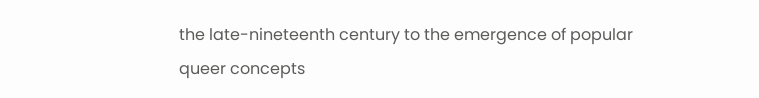the late-nineteenth century to the emergence of popular queer concepts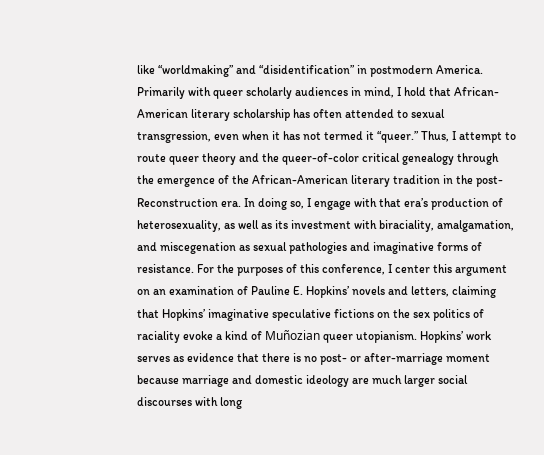like “worldmaking” and “disidentification” in postmodern America. Primarily with queer scholarly audiences in mind, I hold that African-American literary scholarship has often attended to sexual transgression, even when it has not termed it “queer.” Thus, I attempt to route queer theory and the queer-of-color critical genealogy through the emergence of the African-American literary tradition in the post-Reconstruction era. In doing so, I engage with that era’s production of heterosexuality, as well as its investment with biraciality, amalgamation, and miscegenation as sexual pathologies and imaginative forms of resistance. For the purposes of this conference, I center this argument on an examination of Pauline E. Hopkins’ novels and letters, claiming that Hopkins’ imaginative speculative fictions on the sex politics of raciality evoke a kind of Muñozian queer utopianism. Hopkins’ work serves as evidence that there is no post- or after-marriage moment because marriage and domestic ideology are much larger social discourses with long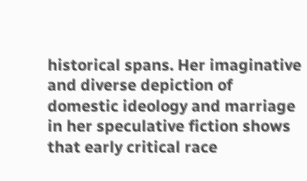historical spans. Her imaginative and diverse depiction of domestic ideology and marriage in her speculative fiction shows that early critical race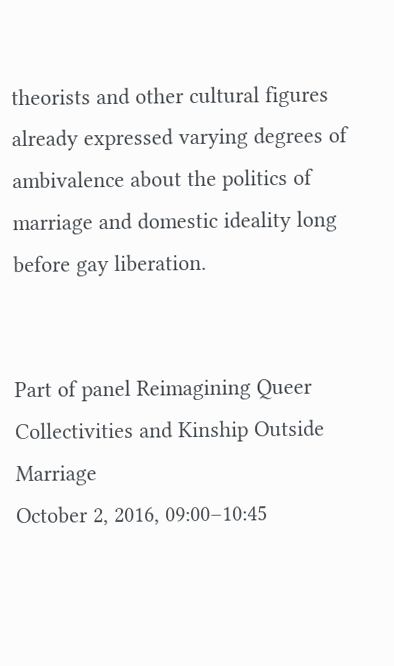theorists and other cultural figures already expressed varying degrees of ambivalence about the politics of marriage and domestic ideality long before gay liberation.


Part of panel Reimagining Queer Collectivities and Kinship Outside Marriage
October 2, 2016, 09:00–10:45